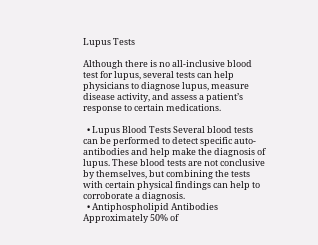Lupus Tests

Although there is no all-inclusive blood test for lupus, several tests can help physicians to diagnose lupus, measure disease activity, and assess a patient’s response to certain medications.

  • Lupus Blood Tests Several blood tests can be performed to detect specific auto-antibodies and help make the diagnosis of lupus. These blood tests are not conclusive by themselves, but combining the tests with certain physical findings can help to corroborate a diagnosis.
  • Antiphospholipid Antibodies Approximately 50% of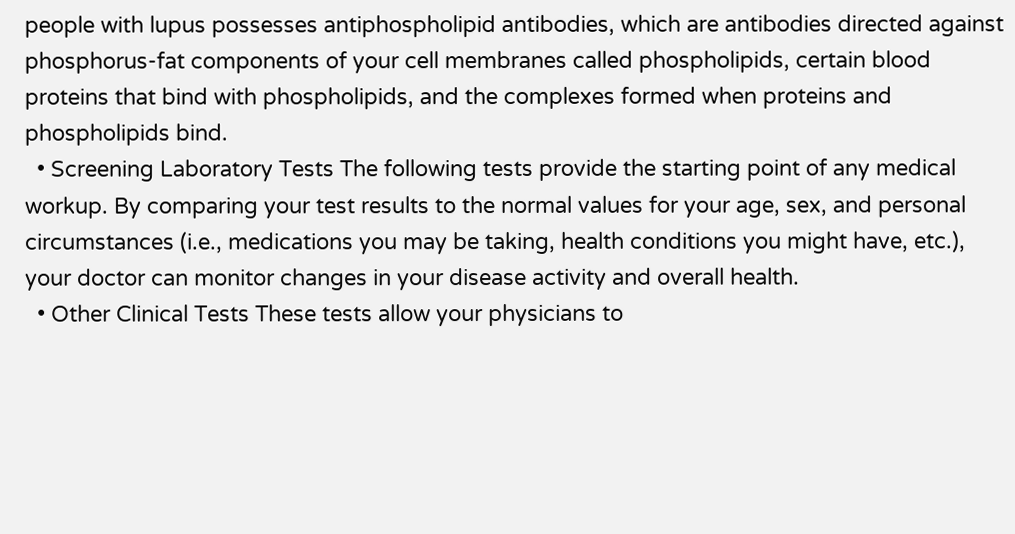people with lupus possesses antiphospholipid antibodies, which are antibodies directed against phosphorus-fat components of your cell membranes called phospholipids, certain blood proteins that bind with phospholipids, and the complexes formed when proteins and phospholipids bind.
  • Screening Laboratory Tests The following tests provide the starting point of any medical workup. By comparing your test results to the normal values for your age, sex, and personal circumstances (i.e., medications you may be taking, health conditions you might have, etc.), your doctor can monitor changes in your disease activity and overall health.
  • Other Clinical Tests These tests allow your physicians to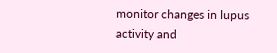monitor changes in lupus activity and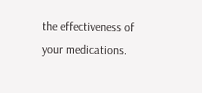the effectiveness of your medications.